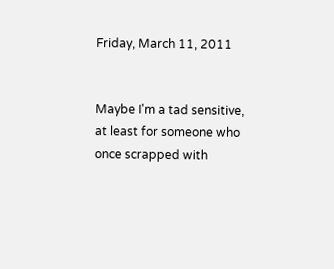Friday, March 11, 2011


Maybe I'm a tad sensitive, at least for someone who once scrapped with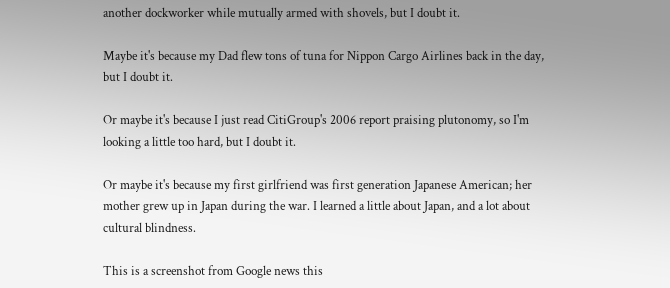another dockworker while mutually armed with shovels, but I doubt it.

Maybe it's because my Dad flew tons of tuna for Nippon Cargo Airlines back in the day, but I doubt it.

Or maybe it's because I just read CitiGroup's 2006 report praising plutonomy, so I'm looking a little too hard, but I doubt it.

Or maybe it's because my first girlfriend was first generation Japanese American; her mother grew up in Japan during the war. I learned a little about Japan, and a lot about cultural blindness.

This is a screenshot from Google news this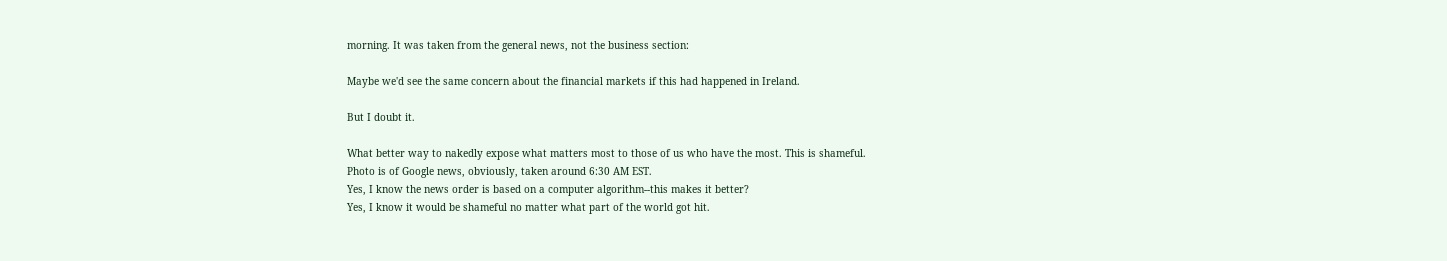morning. It was taken from the general news, not the business section:

Maybe we'd see the same concern about the financial markets if this had happened in Ireland.

But I doubt it.

What better way to nakedly expose what matters most to those of us who have the most. This is shameful.
Photo is of Google news, obviously, taken around 6:30 AM EST.
Yes, I know the news order is based on a computer algorithm--this makes it better?
Yes, I know it would be shameful no matter what part of the world got hit.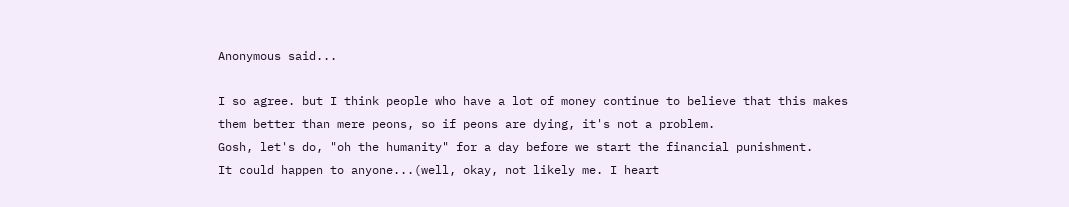Anonymous said...

I so agree. but I think people who have a lot of money continue to believe that this makes them better than mere peons, so if peons are dying, it's not a problem.
Gosh, let's do, "oh the humanity" for a day before we start the financial punishment.
It could happen to anyone...(well, okay, not likely me. I heart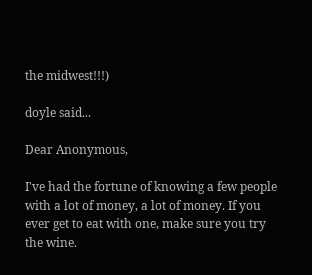the midwest!!!)

doyle said...

Dear Anonymous,

I've had the fortune of knowing a few people with a lot of money, a lot of money. If you ever get to eat with one, make sure you try the wine.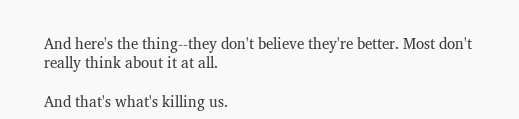And here's the thing--they don't believe they're better. Most don't really think about it at all.

And that's what's killing us.